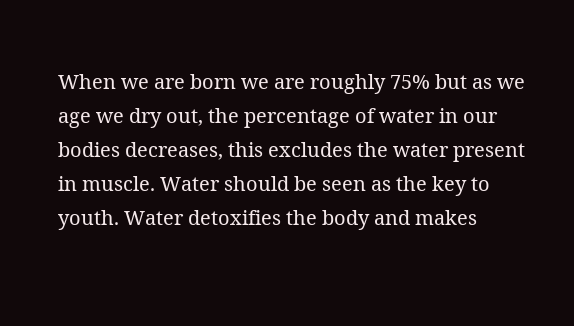When we are born we are roughly 75% but as we age we dry out, the percentage of water in our bodies decreases, this excludes the water present in muscle. Water should be seen as the key to youth. Water detoxifies the body and makes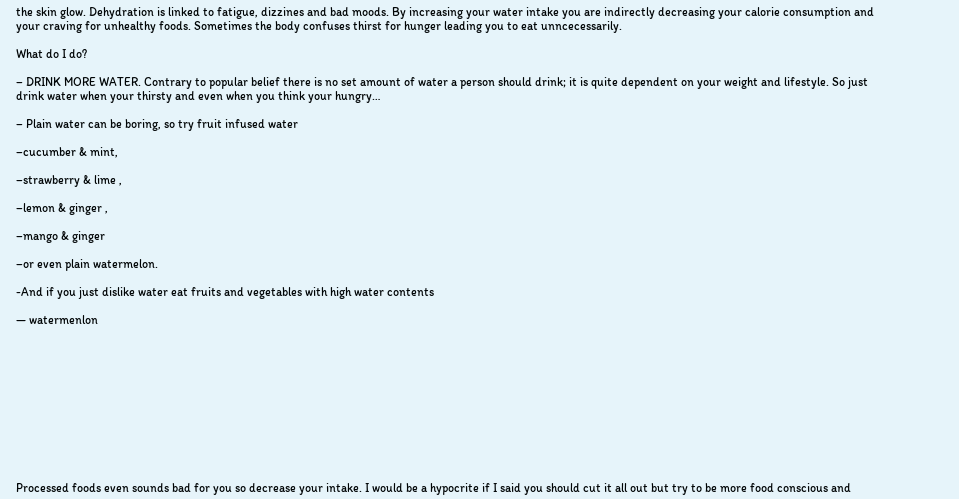the skin glow. Dehydration is linked to fatigue, dizzines and bad moods. By increasing your water intake you are indirectly decreasing your calorie consumption and your craving for unhealthy foods. Sometimes the body confuses thirst for hunger leading you to eat unncecessarily.

What do I do?

– DRINK MORE WATER. Contrary to popular belief there is no set amount of water a person should drink; it is quite dependent on your weight and lifestyle. So just drink water when your thirsty and even when you think your hungry…

– Plain water can be boring, so try fruit infused water

–cucumber & mint,

–strawberry & lime ,

–lemon & ginger ,

–mango & ginger

–or even plain watermelon.

-And if you just dislike water eat fruits and vegetables with high water contents

— watermenlon











Processed foods even sounds bad for you so decrease your intake. I would be a hypocrite if I said you should cut it all out but try to be more food conscious and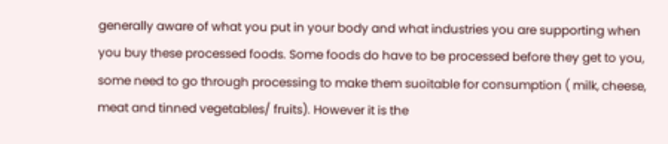generally aware of what you put in your body and what industries you are supporting when you buy these processed foods. Some foods do have to be processed before they get to you, some need to go through processing to make them suoitable for consumption ( milk, cheese, meat and tinned vegetables/ fruits). However it is the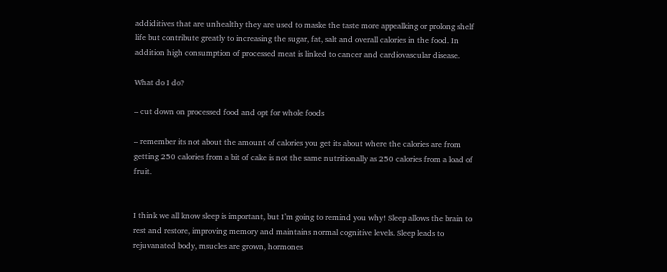addiditives that are unhealthy they are used to maske the taste more appealking or prolong shelf life but contribute greatly to increasing the sugar, fat, salt and overall calories in the food. In addition high consumption of processed meat is linked to cancer and cardiovascular disease.

What do I do?

– cut down on processed food and opt for whole foods

– remember its not about the amount of calories you get its about where the calories are from getting 250 calories from a bit of cake is not the same nutritionally as 250 calories from a load of fruit.


I think we all know sleep is important, but I’m going to remind you why! Sleep allows the brain to rest and restore, improving memory and maintains normal cognitive levels. Sleep leads to rejuvanated body, msucles are grown, hormones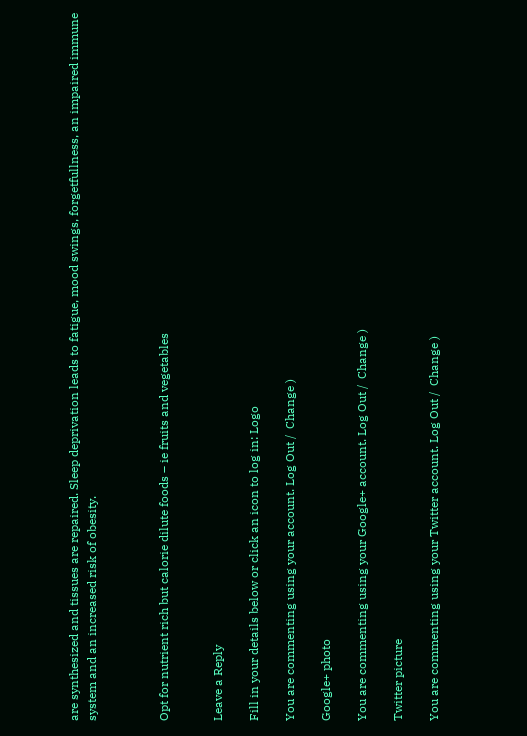are synthesized and tissues are repaired. Sleep deprivation leads to fatigue, mood swings, forgetfullness, an impaired immune system and an increased risk of obesity.



Opt for nutrient rich but calorie dilute foods – ie fruits and vegetables


Leave a Reply

Fill in your details below or click an icon to log in: Logo

You are commenting using your account. Log Out /  Change )

Google+ photo

You are commenting using your Google+ account. Log Out /  Change )

Twitter picture

You are commenting using your Twitter account. Log Out /  Change )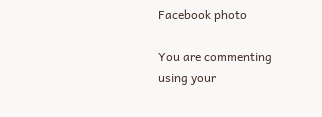Facebook photo

You are commenting using your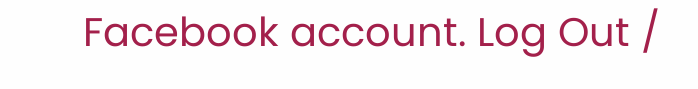Facebook account. Log Out /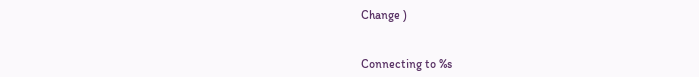Change )


Connecting to %s